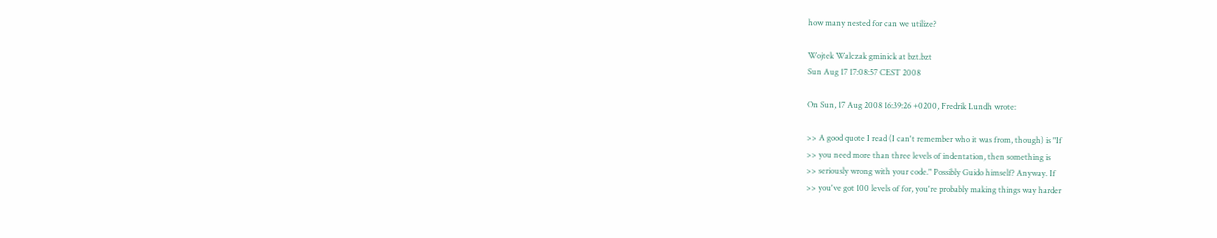how many nested for can we utilize?

Wojtek Walczak gminick at bzt.bzt
Sun Aug 17 17:08:57 CEST 2008

On Sun, 17 Aug 2008 16:39:26 +0200, Fredrik Lundh wrote:

>> A good quote I read (I can't remember who it was from, though) is "If
>> you need more than three levels of indentation, then something is
>> seriously wrong with your code." Possibly Guido himself? Anyway. If
>> you've got 100 levels of for, you're probably making things way harder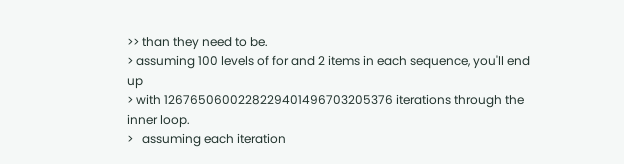>> than they need to be.
> assuming 100 levels of for and 2 items in each sequence, you'll end up
> with 1267650600228229401496703205376 iterations through the inner loop.
>   assuming each iteration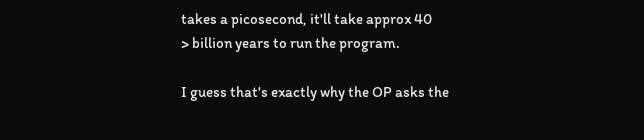takes a picosecond, it'll take approx 40
> billion years to run the program.

I guess that's exactly why the OP asks the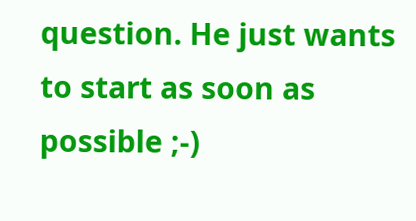question. He just wants
to start as soon as possible ;-)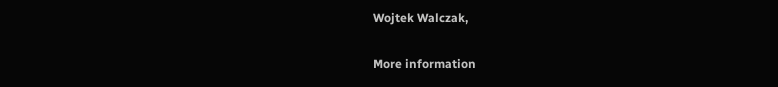Wojtek Walczak,

More information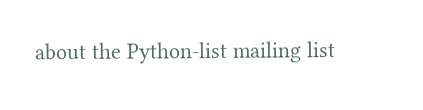about the Python-list mailing list